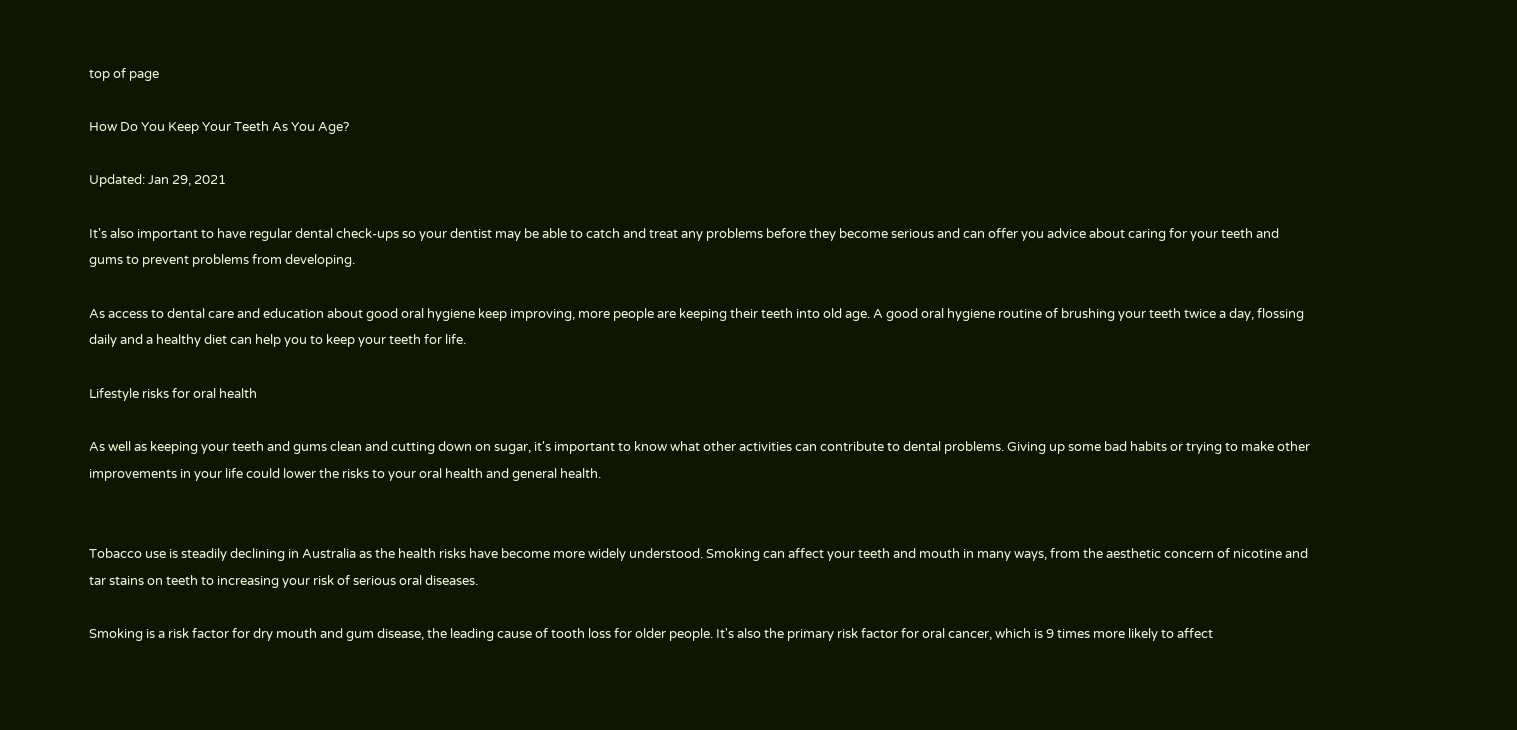top of page

How Do You Keep Your Teeth As You Age?

Updated: Jan 29, 2021

It's also important to have regular dental check-ups so your dentist may be able to catch and treat any problems before they become serious and can offer you advice about caring for your teeth and gums to prevent problems from developing.

As access to dental care and education about good oral hygiene keep improving, more people are keeping their teeth into old age. A good oral hygiene routine of brushing your teeth twice a day, flossing daily and a healthy diet can help you to keep your teeth for life.

Lifestyle risks for oral health

As well as keeping your teeth and gums clean and cutting down on sugar, it's important to know what other activities can contribute to dental problems. Giving up some bad habits or trying to make other improvements in your life could lower the risks to your oral health and general health.


Tobacco use is steadily declining in Australia as the health risks have become more widely understood. Smoking can affect your teeth and mouth in many ways, from the aesthetic concern of nicotine and tar stains on teeth to increasing your risk of serious oral diseases.

Smoking is a risk factor for dry mouth and gum disease, the leading cause of tooth loss for older people. It's also the primary risk factor for oral cancer, which is 9 times more likely to affect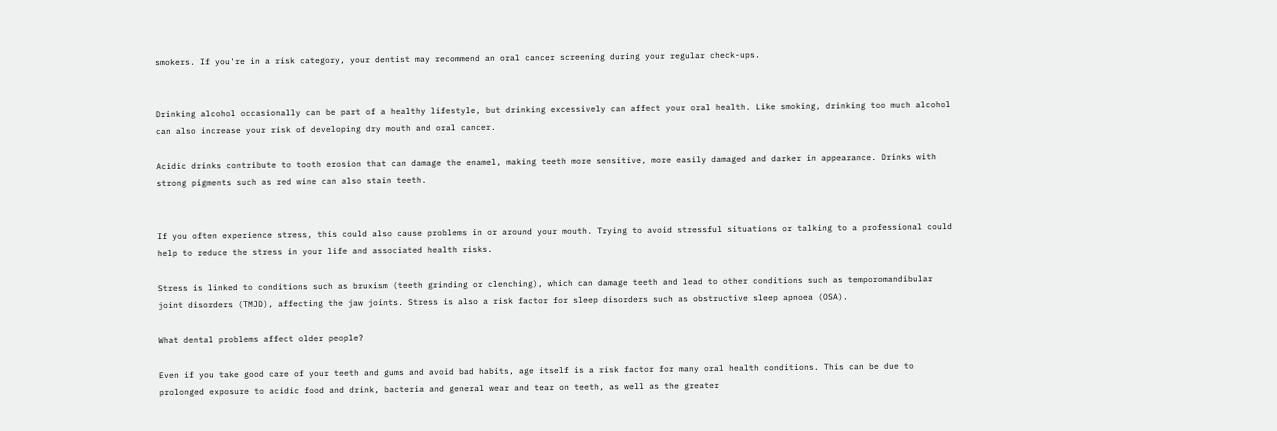smokers. If you're in a risk category, your dentist may recommend an oral cancer screening during your regular check-ups.


Drinking alcohol occasionally can be part of a healthy lifestyle, but drinking excessively can affect your oral health. Like smoking, drinking too much alcohol can also increase your risk of developing dry mouth and oral cancer.

Acidic drinks contribute to tooth erosion that can damage the enamel, making teeth more sensitive, more easily damaged and darker in appearance. Drinks with strong pigments such as red wine can also stain teeth.


If you often experience stress, this could also cause problems in or around your mouth. Trying to avoid stressful situations or talking to a professional could help to reduce the stress in your life and associated health risks.

Stress is linked to conditions such as bruxism (teeth grinding or clenching), which can damage teeth and lead to other conditions such as temporomandibular joint disorders (TMJD), affecting the jaw joints. Stress is also a risk factor for sleep disorders such as obstructive sleep apnoea (OSA).

What dental problems affect older people?

Even if you take good care of your teeth and gums and avoid bad habits, age itself is a risk factor for many oral health conditions. This can be due to prolonged exposure to acidic food and drink, bacteria and general wear and tear on teeth, as well as the greater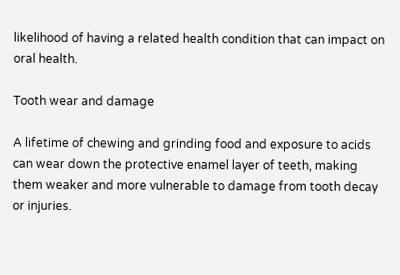likelihood of having a related health condition that can impact on oral health.

Tooth wear and damage

A lifetime of chewing and grinding food and exposure to acids can wear down the protective enamel layer of teeth, making them weaker and more vulnerable to damage from tooth decay or injuries.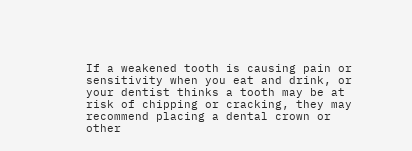If a weakened tooth is causing pain or sensitivity when you eat and drink, or your dentist thinks a tooth may be at risk of chipping or cracking, they may recommend placing a dental crown or other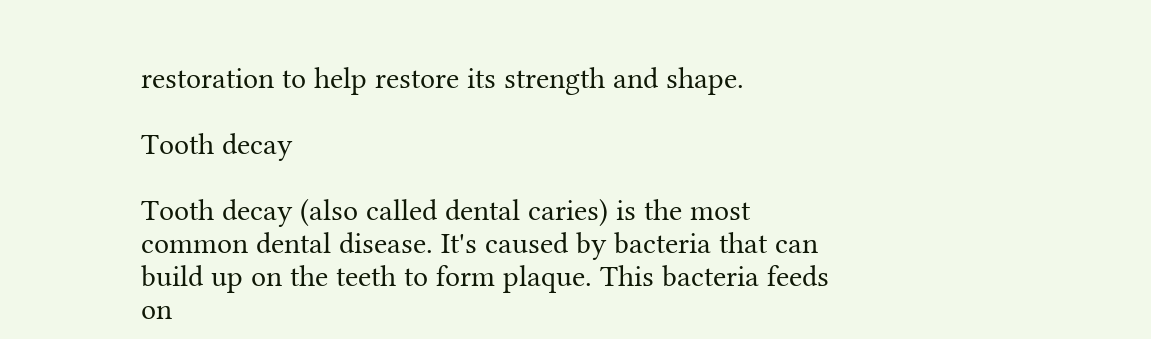restoration to help restore its strength and shape.

Tooth decay

Tooth decay (also called dental caries) is the most common dental disease. It's caused by bacteria that can build up on the teeth to form plaque. This bacteria feeds on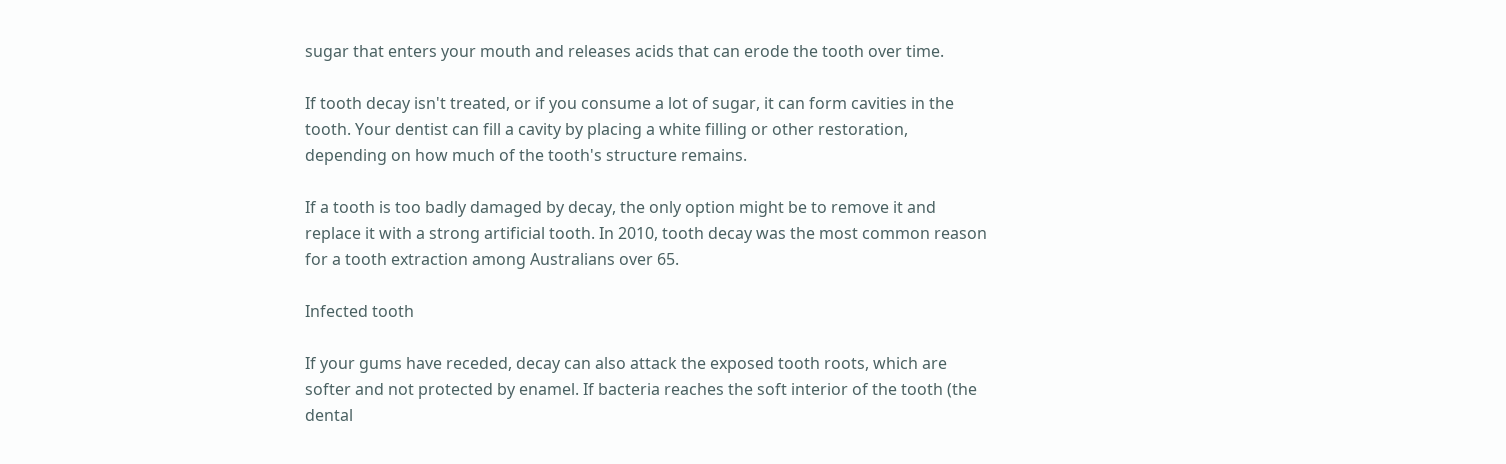sugar that enters your mouth and releases acids that can erode the tooth over time.

If tooth decay isn't treated, or if you consume a lot of sugar, it can form cavities in the tooth. Your dentist can fill a cavity by placing a white filling or other restoration, depending on how much of the tooth's structure remains.

If a tooth is too badly damaged by decay, the only option might be to remove it and replace it with a strong artificial tooth. In 2010, tooth decay was the most common reason for a tooth extraction among Australians over 65.

Infected tooth

If your gums have receded, decay can also attack the exposed tooth roots, which are softer and not protected by enamel. If bacteria reaches the soft interior of the tooth (the dental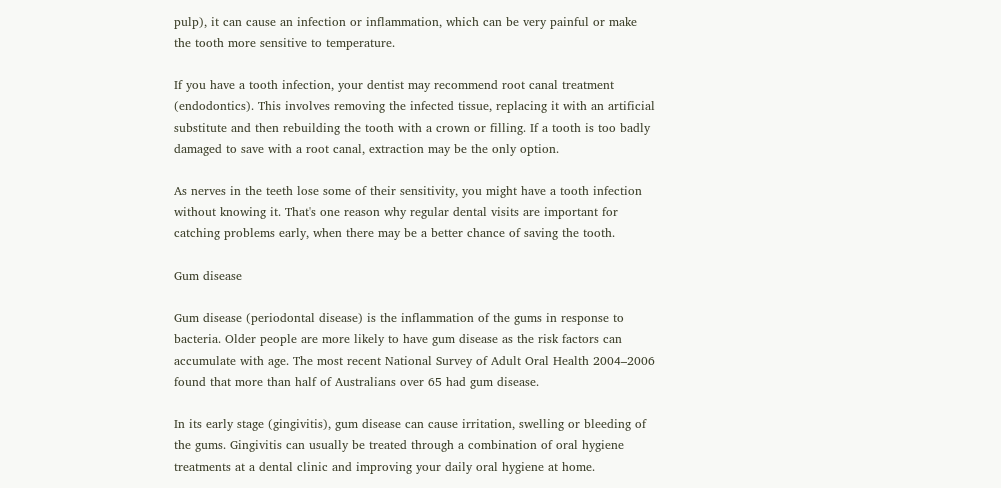pulp), it can cause an infection or inflammation, which can be very painful or make the tooth more sensitive to temperature.

If you have a tooth infection, your dentist may recommend root canal treatment (endodontics). This involves removing the infected tissue, replacing it with an artificial substitute and then rebuilding the tooth with a crown or filling. If a tooth is too badly damaged to save with a root canal, extraction may be the only option.

As nerves in the teeth lose some of their sensitivity, you might have a tooth infection without knowing it. That's one reason why regular dental visits are important for catching problems early, when there may be a better chance of saving the tooth.

Gum disease

Gum disease (periodontal disease) is the inflammation of the gums in response to bacteria. Older people are more likely to have gum disease as the risk factors can accumulate with age. The most recent National Survey of Adult Oral Health 2004–2006 found that more than half of Australians over 65 had gum disease.

In its early stage (gingivitis), gum disease can cause irritation, swelling or bleeding of the gums. Gingivitis can usually be treated through a combination of oral hygiene treatments at a dental clinic and improving your daily oral hygiene at home.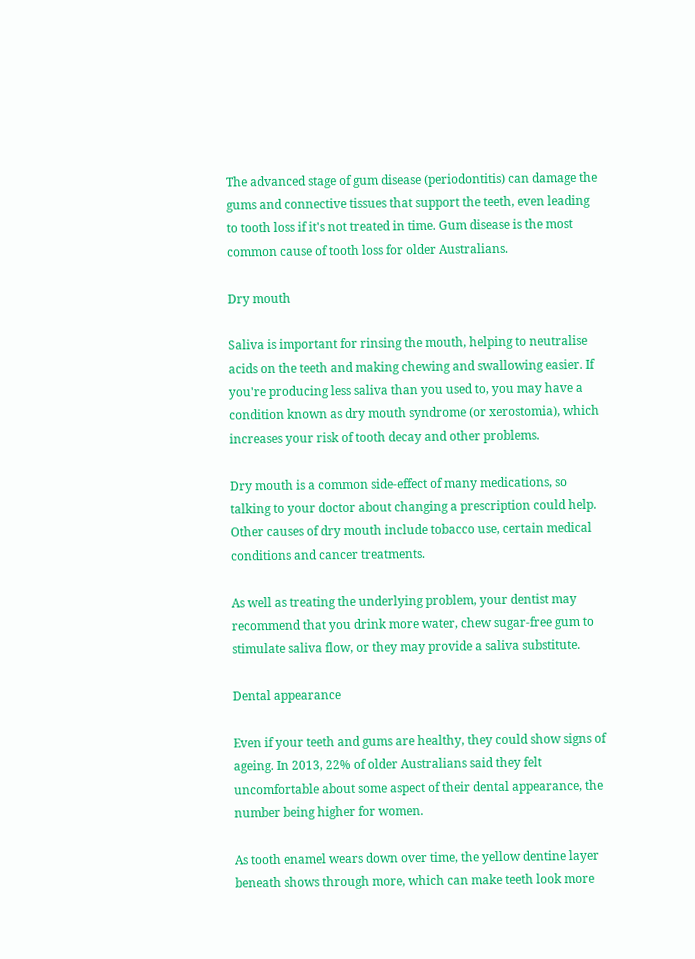The advanced stage of gum disease (periodontitis) can damage the gums and connective tissues that support the teeth, even leading to tooth loss if it's not treated in time. Gum disease is the most common cause of tooth loss for older Australians.

Dry mouth

Saliva is important for rinsing the mouth, helping to neutralise acids on the teeth and making chewing and swallowing easier. If you're producing less saliva than you used to, you may have a condition known as dry mouth syndrome (or xerostomia), which increases your risk of tooth decay and other problems.

Dry mouth is a common side-effect of many medications, so talking to your doctor about changing a prescription could help. Other causes of dry mouth include tobacco use, certain medical conditions and cancer treatments.

As well as treating the underlying problem, your dentist may recommend that you drink more water, chew sugar-free gum to stimulate saliva flow, or they may provide a saliva substitute.

Dental appearance

Even if your teeth and gums are healthy, they could show signs of ageing. In 2013, 22% of older Australians said they felt uncomfortable about some aspect of their dental appearance, the number being higher for women.

As tooth enamel wears down over time, the yellow dentine layer beneath shows through more, which can make teeth look more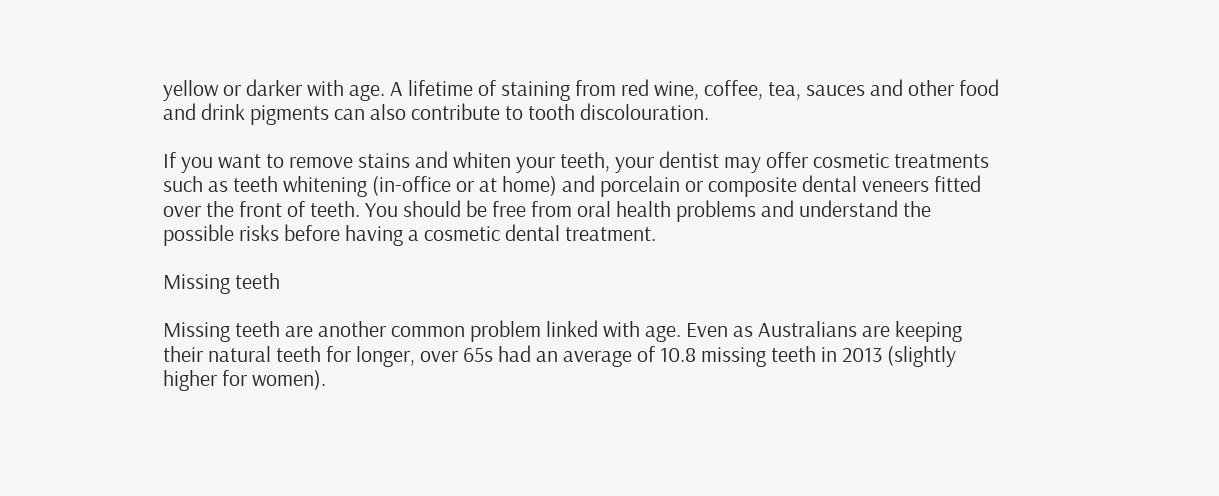yellow or darker with age. A lifetime of staining from red wine, coffee, tea, sauces and other food and drink pigments can also contribute to tooth discolouration.

If you want to remove stains and whiten your teeth, your dentist may offer cosmetic treatments such as teeth whitening (in-office or at home) and porcelain or composite dental veneers fitted over the front of teeth. You should be free from oral health problems and understand the possible risks before having a cosmetic dental treatment.

Missing teeth

Missing teeth are another common problem linked with age. Even as Australians are keeping their natural teeth for longer, over 65s had an average of 10.8 missing teeth in 2013 (slightly higher for women).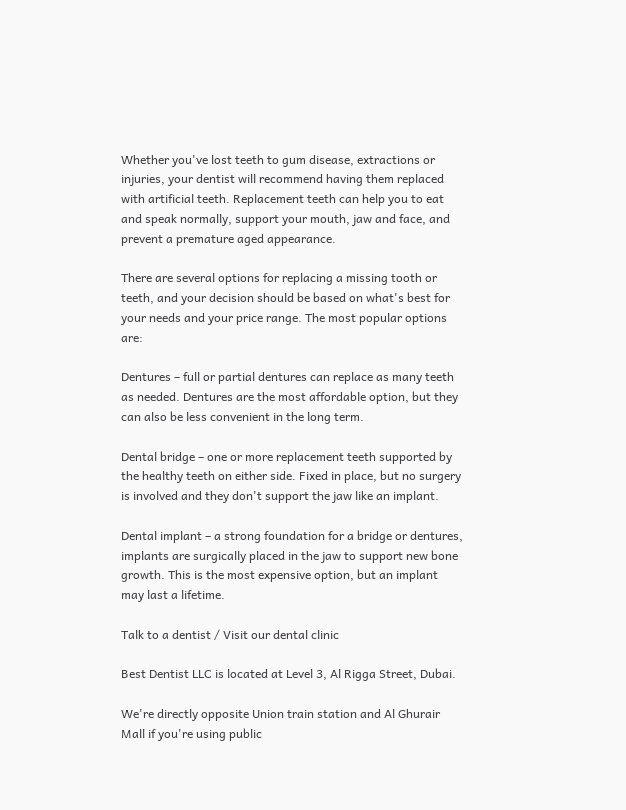Whether you've lost teeth to gum disease, extractions or injuries, your dentist will recommend having them replaced with artificial teeth. Replacement teeth can help you to eat and speak normally, support your mouth, jaw and face, and prevent a premature aged appearance.

There are several options for replacing a missing tooth or teeth, and your decision should be based on what's best for your needs and your price range. The most popular options are:

Dentures – full or partial dentures can replace as many teeth as needed. Dentures are the most affordable option, but they can also be less convenient in the long term.

Dental bridge – one or more replacement teeth supported by the healthy teeth on either side. Fixed in place, but no surgery is involved and they don't support the jaw like an implant.

Dental implant – a strong foundation for a bridge or dentures, implants are surgically placed in the jaw to support new bone growth. This is the most expensive option, but an implant may last a lifetime.

Talk to a dentist / Visit our dental clinic

Best Dentist LLC is located at Level 3, Al Rigga Street, Dubai.

We're directly opposite Union train station and Al Ghurair Mall if you're using public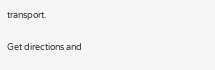transport.

Get directions and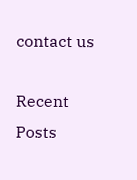contact us

Recent Posts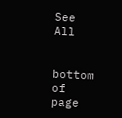See All


bottom of page